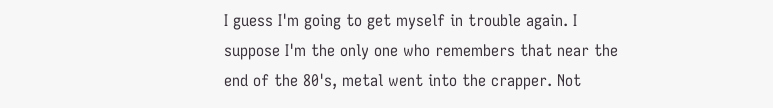I guess I'm going to get myself in trouble again. I suppose I'm the only one who remembers that near the end of the 80's, metal went into the crapper. Not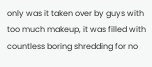only was it taken over by guys with too much makeup, it was filled with countless boring shredding for no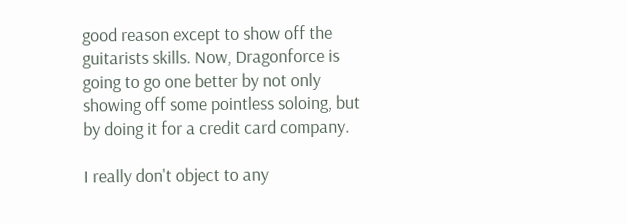good reason except to show off the guitarists skills. Now, Dragonforce is going to go one better by not only showing off some pointless soloing, but by doing it for a credit card company.

I really don't object to any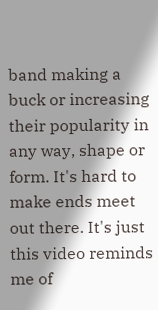band making a buck or increasing their popularity in any way, shape or form. It's hard to make ends meet out there. It's just this video reminds me of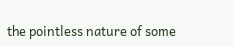the pointless nature of some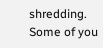shredding.  Some of you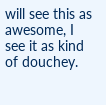will see this as awesome, I see it as kind of douchey.